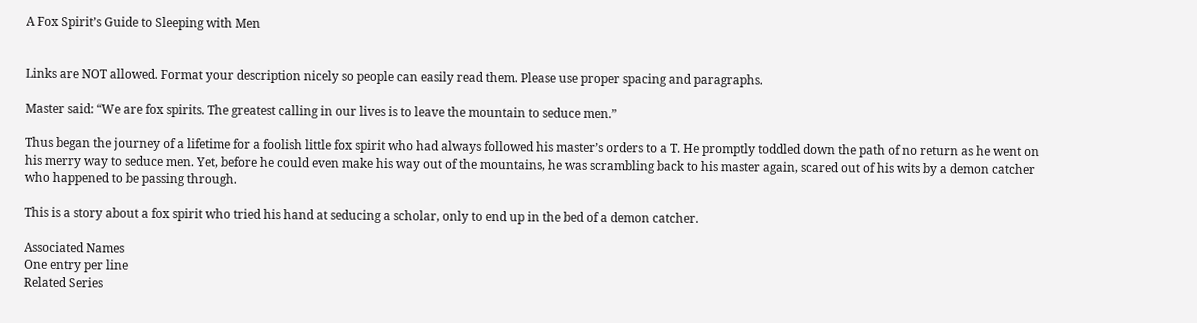A Fox Spirit’s Guide to Sleeping with Men


Links are NOT allowed. Format your description nicely so people can easily read them. Please use proper spacing and paragraphs.

Master said: “We are fox spirits. The greatest calling in our lives is to leave the mountain to seduce men.”

Thus began the journey of a lifetime for a foolish little fox spirit who had always followed his master’s orders to a T. He promptly toddled down the path of no return as he went on his merry way to seduce men. Yet, before he could even make his way out of the mountains, he was scrambling back to his master again, scared out of his wits by a demon catcher who happened to be passing through.

This is a story about a fox spirit who tried his hand at seducing a scholar, only to end up in the bed of a demon catcher.

Associated Names
One entry per line
Related Series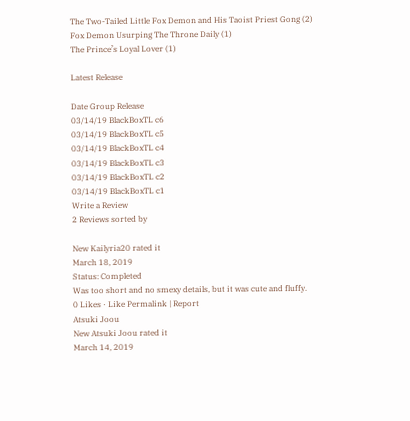The Two-Tailed Little Fox Demon and His Taoist Priest Gong (2)
Fox Demon Usurping The Throne Daily (1)
The Prince’s Loyal Lover (1)

Latest Release

Date Group Release
03/14/19 BlackBoxTL c6
03/14/19 BlackBoxTL c5
03/14/19 BlackBoxTL c4
03/14/19 BlackBoxTL c3
03/14/19 BlackBoxTL c2
03/14/19 BlackBoxTL c1
Write a Review
2 Reviews sorted by

New Kailyria20 rated it
March 18, 2019
Status: Completed
Was too short and no smexy details, but it was cute and fluffy.
0 Likes · Like Permalink | Report
Atsuki Joou
New Atsuki Joou rated it
March 14, 2019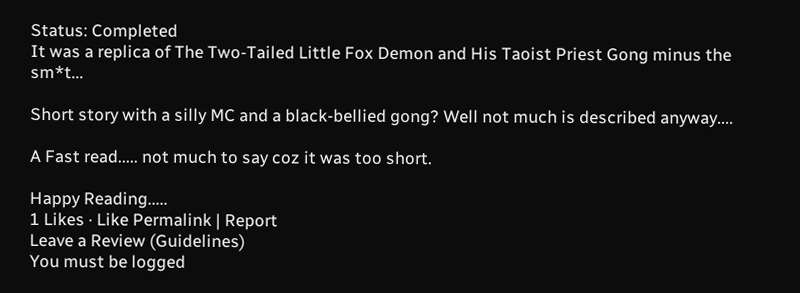Status: Completed
It was a replica of The Two-Tailed Little Fox Demon and His Taoist Priest Gong minus the sm*t...

Short story with a silly MC and a black-bellied gong? Well not much is described anyway....

A Fast read..... not much to say coz it was too short.

Happy Reading.....
1 Likes · Like Permalink | Report
Leave a Review (Guidelines)
You must be logged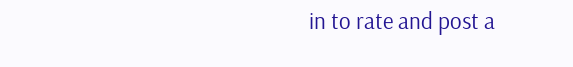in to rate and post a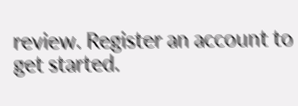review. Register an account to get started.